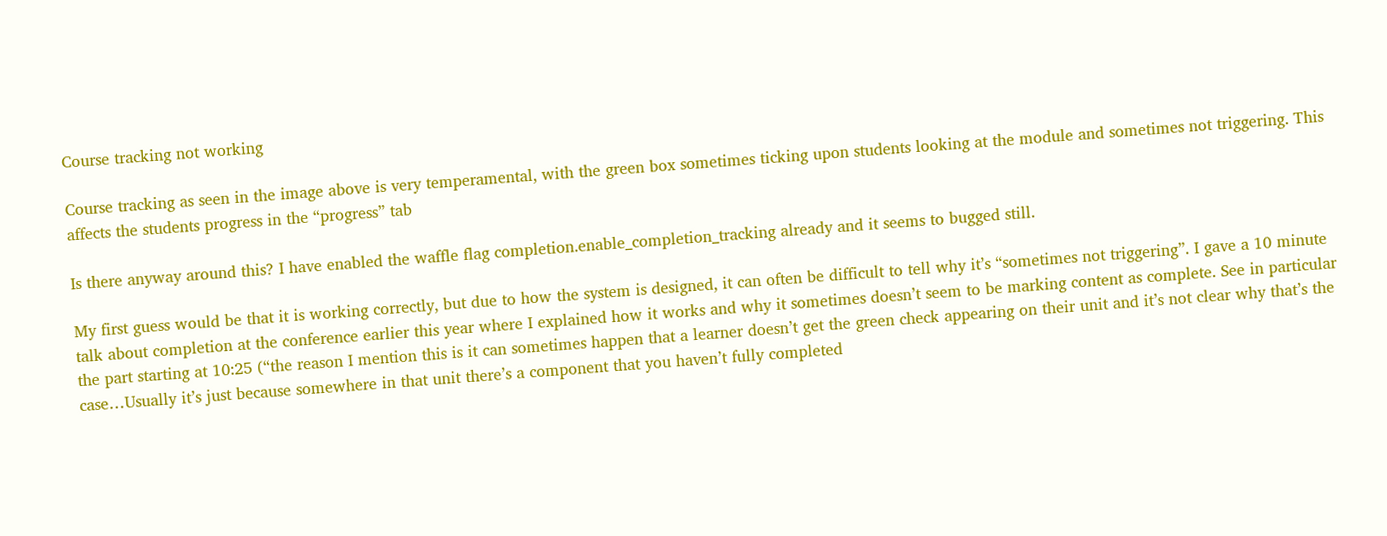Course tracking not working

Course tracking as seen in the image above is very temperamental, with the green box sometimes ticking upon students looking at the module and sometimes not triggering. This affects the students progress in the “progress” tab

Is there anyway around this? I have enabled the waffle flag completion.enable_completion_tracking already and it seems to bugged still.

My first guess would be that it is working correctly, but due to how the system is designed, it can often be difficult to tell why it’s “sometimes not triggering”. I gave a 10 minute talk about completion at the conference earlier this year where I explained how it works and why it sometimes doesn’t seem to be marking content as complete. See in particular the part starting at 10:25 (“the reason I mention this is it can sometimes happen that a learner doesn’t get the green check appearing on their unit and it’s not clear why that’s the case…Usually it’s just because somewhere in that unit there’s a component that you haven’t fully completed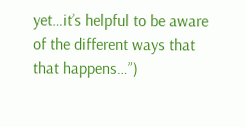yet…it’s helpful to be aware of the different ways that that happens…”)